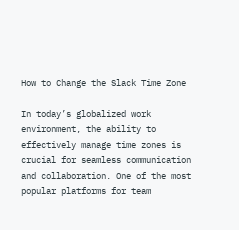How to Change the Slack Time Zone

In today’s globalized work environment, the ability to effectively manage time zones is crucial for seamless communication and collaboration. One of the most popular platforms for team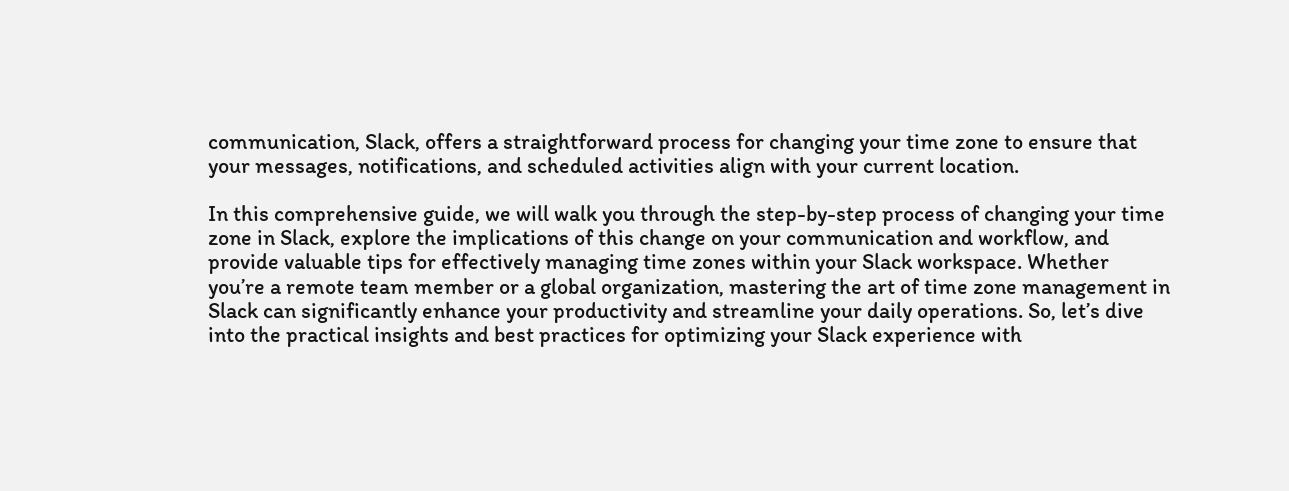communication, Slack, offers a straightforward process for changing your time zone to ensure that your messages, notifications, and scheduled activities align with your current location.

In this comprehensive guide, we will walk you through the step-by-step process of changing your time zone in Slack, explore the implications of this change on your communication and workflow, and provide valuable tips for effectively managing time zones within your Slack workspace. Whether you’re a remote team member or a global organization, mastering the art of time zone management in Slack can significantly enhance your productivity and streamline your daily operations. So, let’s dive into the practical insights and best practices for optimizing your Slack experience with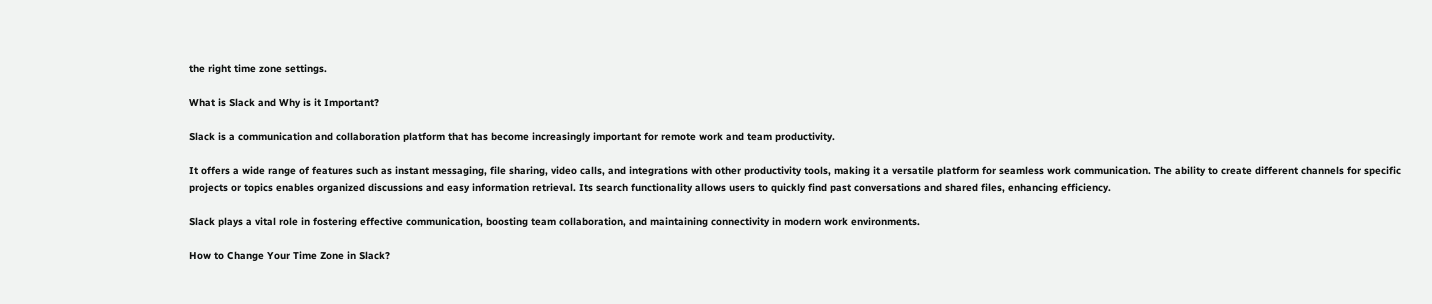the right time zone settings.

What is Slack and Why is it Important?

Slack is a communication and collaboration platform that has become increasingly important for remote work and team productivity.

It offers a wide range of features such as instant messaging, file sharing, video calls, and integrations with other productivity tools, making it a versatile platform for seamless work communication. The ability to create different channels for specific projects or topics enables organized discussions and easy information retrieval. Its search functionality allows users to quickly find past conversations and shared files, enhancing efficiency.

Slack plays a vital role in fostering effective communication, boosting team collaboration, and maintaining connectivity in modern work environments.

How to Change Your Time Zone in Slack?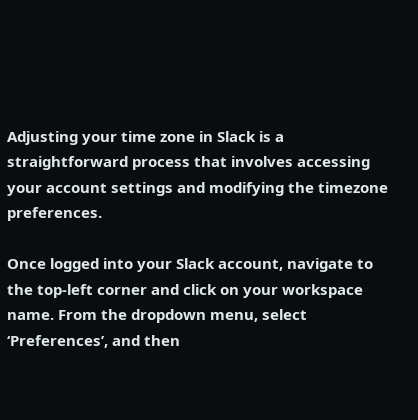Adjusting your time zone in Slack is a straightforward process that involves accessing your account settings and modifying the timezone preferences.

Once logged into your Slack account, navigate to the top-left corner and click on your workspace name. From the dropdown menu, select ‘Preferences’, and then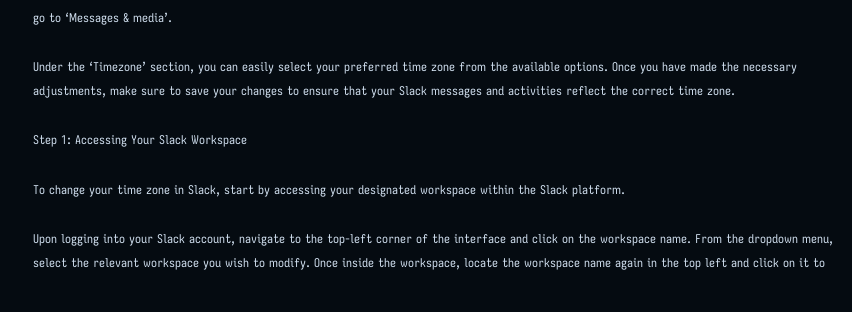go to ‘Messages & media’.

Under the ‘Timezone’ section, you can easily select your preferred time zone from the available options. Once you have made the necessary adjustments, make sure to save your changes to ensure that your Slack messages and activities reflect the correct time zone.

Step 1: Accessing Your Slack Workspace

To change your time zone in Slack, start by accessing your designated workspace within the Slack platform.

Upon logging into your Slack account, navigate to the top-left corner of the interface and click on the workspace name. From the dropdown menu, select the relevant workspace you wish to modify. Once inside the workspace, locate the workspace name again in the top left and click on it to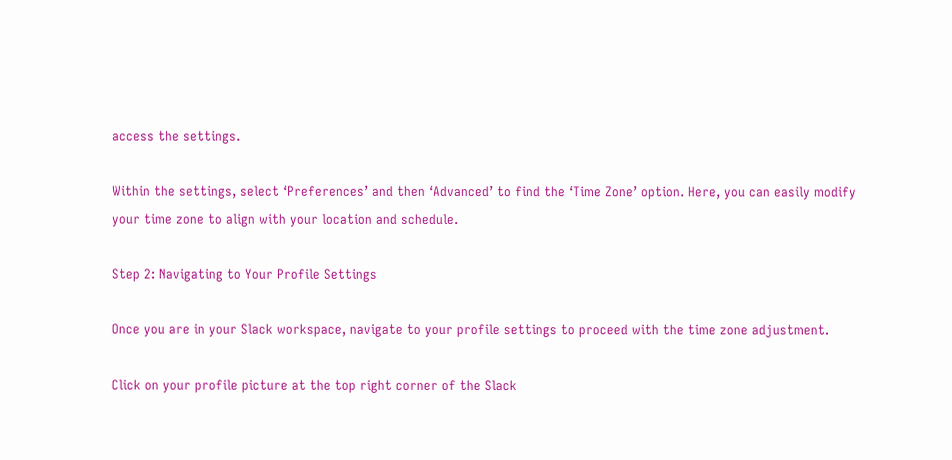access the settings.

Within the settings, select ‘Preferences’ and then ‘Advanced’ to find the ‘Time Zone’ option. Here, you can easily modify your time zone to align with your location and schedule.

Step 2: Navigating to Your Profile Settings

Once you are in your Slack workspace, navigate to your profile settings to proceed with the time zone adjustment.

Click on your profile picture at the top right corner of the Slack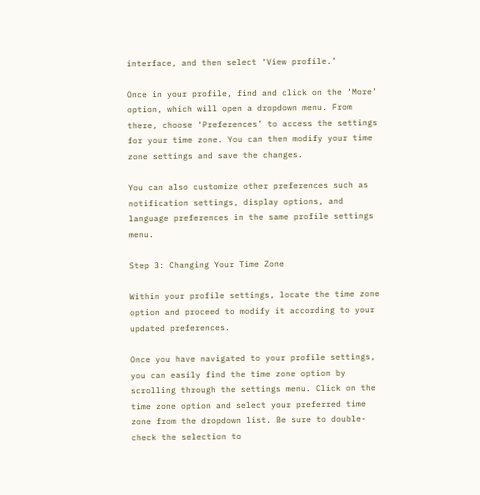interface, and then select ‘View profile.’

Once in your profile, find and click on the ‘More’ option, which will open a dropdown menu. From there, choose ‘Preferences’ to access the settings for your time zone. You can then modify your time zone settings and save the changes.

You can also customize other preferences such as notification settings, display options, and language preferences in the same profile settings menu.

Step 3: Changing Your Time Zone

Within your profile settings, locate the time zone option and proceed to modify it according to your updated preferences.

Once you have navigated to your profile settings, you can easily find the time zone option by scrolling through the settings menu. Click on the time zone option and select your preferred time zone from the dropdown list. Be sure to double-check the selection to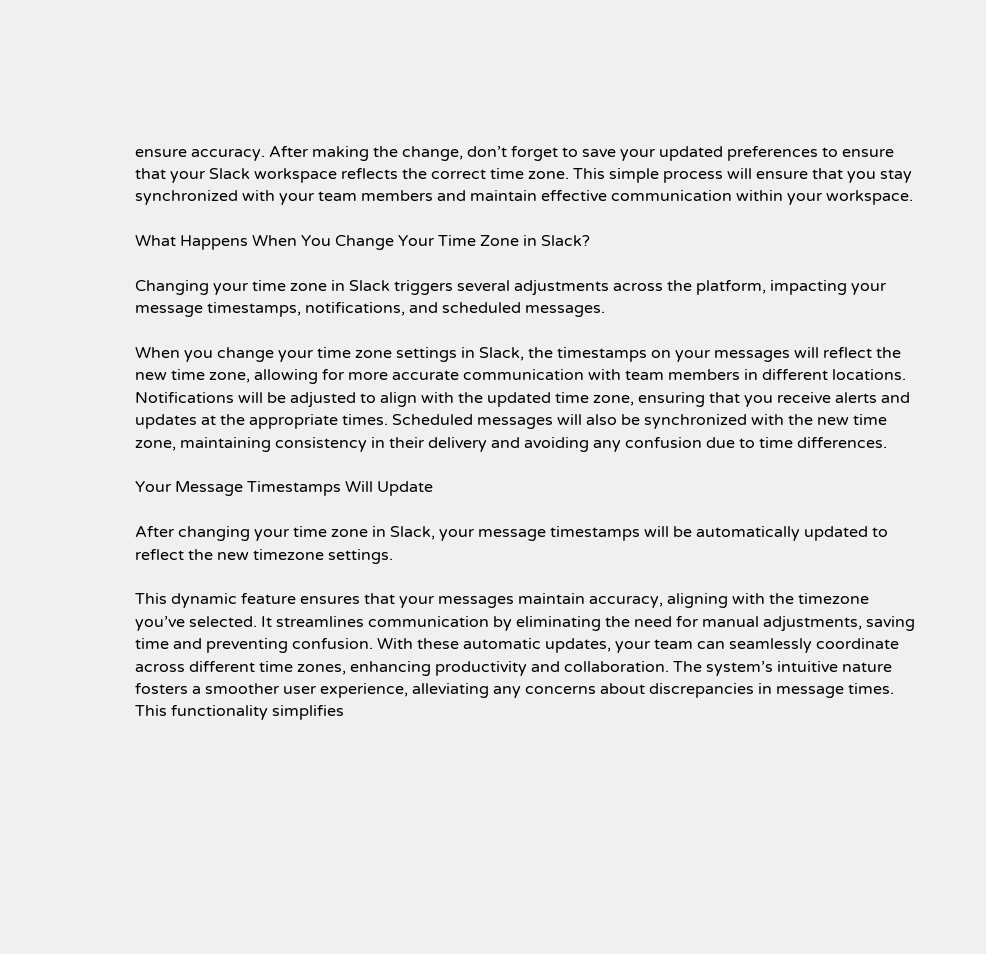ensure accuracy. After making the change, don’t forget to save your updated preferences to ensure that your Slack workspace reflects the correct time zone. This simple process will ensure that you stay synchronized with your team members and maintain effective communication within your workspace.

What Happens When You Change Your Time Zone in Slack?

Changing your time zone in Slack triggers several adjustments across the platform, impacting your message timestamps, notifications, and scheduled messages.

When you change your time zone settings in Slack, the timestamps on your messages will reflect the new time zone, allowing for more accurate communication with team members in different locations. Notifications will be adjusted to align with the updated time zone, ensuring that you receive alerts and updates at the appropriate times. Scheduled messages will also be synchronized with the new time zone, maintaining consistency in their delivery and avoiding any confusion due to time differences.

Your Message Timestamps Will Update

After changing your time zone in Slack, your message timestamps will be automatically updated to reflect the new timezone settings.

This dynamic feature ensures that your messages maintain accuracy, aligning with the timezone you’ve selected. It streamlines communication by eliminating the need for manual adjustments, saving time and preventing confusion. With these automatic updates, your team can seamlessly coordinate across different time zones, enhancing productivity and collaboration. The system’s intuitive nature fosters a smoother user experience, alleviating any concerns about discrepancies in message times. This functionality simplifies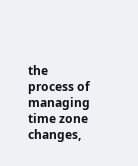the process of managing time zone changes,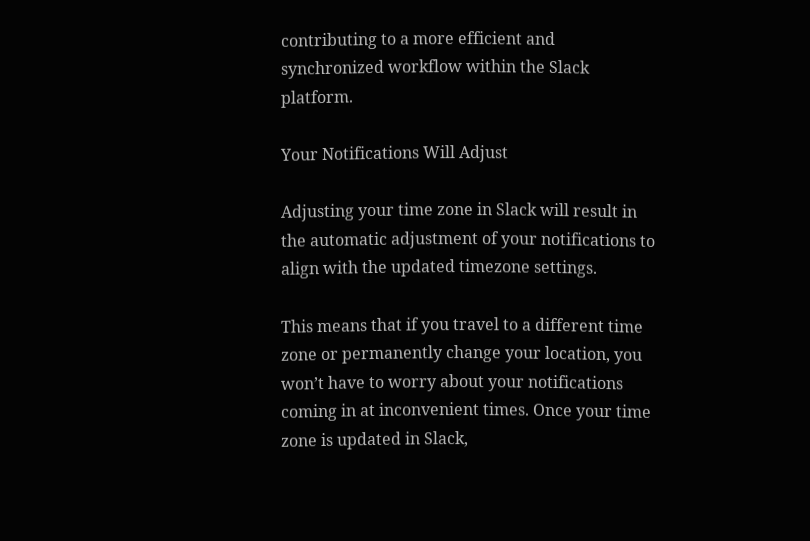contributing to a more efficient and synchronized workflow within the Slack platform.

Your Notifications Will Adjust

Adjusting your time zone in Slack will result in the automatic adjustment of your notifications to align with the updated timezone settings.

This means that if you travel to a different time zone or permanently change your location, you won’t have to worry about your notifications coming in at inconvenient times. Once your time zone is updated in Slack,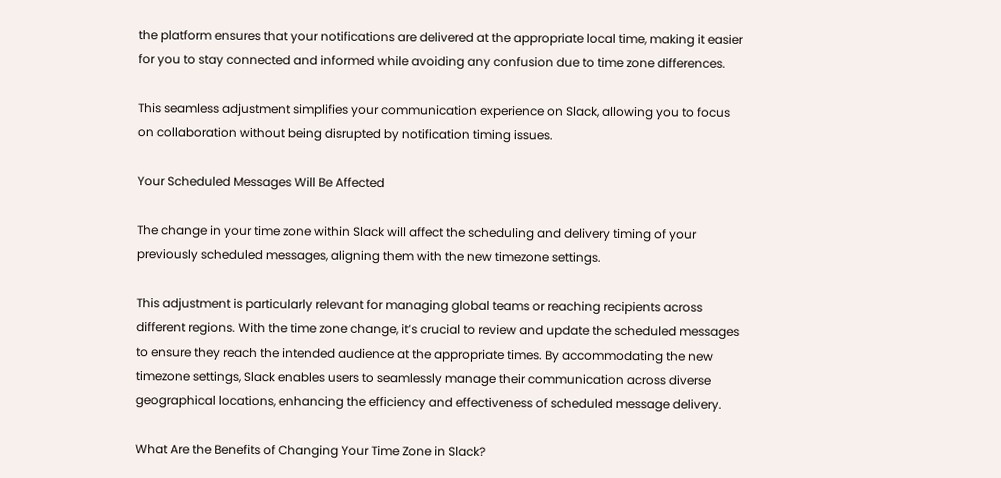the platform ensures that your notifications are delivered at the appropriate local time, making it easier for you to stay connected and informed while avoiding any confusion due to time zone differences.

This seamless adjustment simplifies your communication experience on Slack, allowing you to focus on collaboration without being disrupted by notification timing issues.

Your Scheduled Messages Will Be Affected

The change in your time zone within Slack will affect the scheduling and delivery timing of your previously scheduled messages, aligning them with the new timezone settings.

This adjustment is particularly relevant for managing global teams or reaching recipients across different regions. With the time zone change, it’s crucial to review and update the scheduled messages to ensure they reach the intended audience at the appropriate times. By accommodating the new timezone settings, Slack enables users to seamlessly manage their communication across diverse geographical locations, enhancing the efficiency and effectiveness of scheduled message delivery.

What Are the Benefits of Changing Your Time Zone in Slack?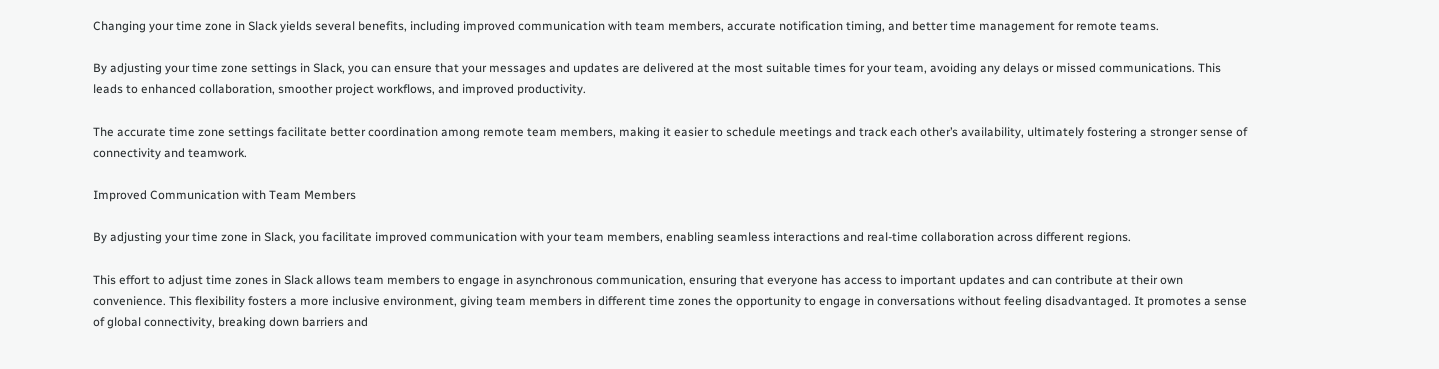Changing your time zone in Slack yields several benefits, including improved communication with team members, accurate notification timing, and better time management for remote teams.

By adjusting your time zone settings in Slack, you can ensure that your messages and updates are delivered at the most suitable times for your team, avoiding any delays or missed communications. This leads to enhanced collaboration, smoother project workflows, and improved productivity.

The accurate time zone settings facilitate better coordination among remote team members, making it easier to schedule meetings and track each other’s availability, ultimately fostering a stronger sense of connectivity and teamwork.

Improved Communication with Team Members

By adjusting your time zone in Slack, you facilitate improved communication with your team members, enabling seamless interactions and real-time collaboration across different regions.

This effort to adjust time zones in Slack allows team members to engage in asynchronous communication, ensuring that everyone has access to important updates and can contribute at their own convenience. This flexibility fosters a more inclusive environment, giving team members in different time zones the opportunity to engage in conversations without feeling disadvantaged. It promotes a sense of global connectivity, breaking down barriers and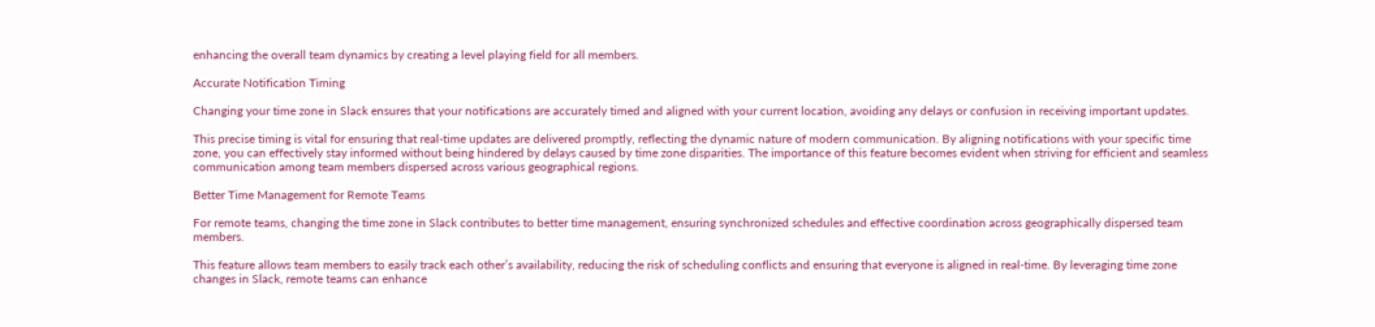enhancing the overall team dynamics by creating a level playing field for all members.

Accurate Notification Timing

Changing your time zone in Slack ensures that your notifications are accurately timed and aligned with your current location, avoiding any delays or confusion in receiving important updates.

This precise timing is vital for ensuring that real-time updates are delivered promptly, reflecting the dynamic nature of modern communication. By aligning notifications with your specific time zone, you can effectively stay informed without being hindered by delays caused by time zone disparities. The importance of this feature becomes evident when striving for efficient and seamless communication among team members dispersed across various geographical regions.

Better Time Management for Remote Teams

For remote teams, changing the time zone in Slack contributes to better time management, ensuring synchronized schedules and effective coordination across geographically dispersed team members.

This feature allows team members to easily track each other’s availability, reducing the risk of scheduling conflicts and ensuring that everyone is aligned in real-time. By leveraging time zone changes in Slack, remote teams can enhance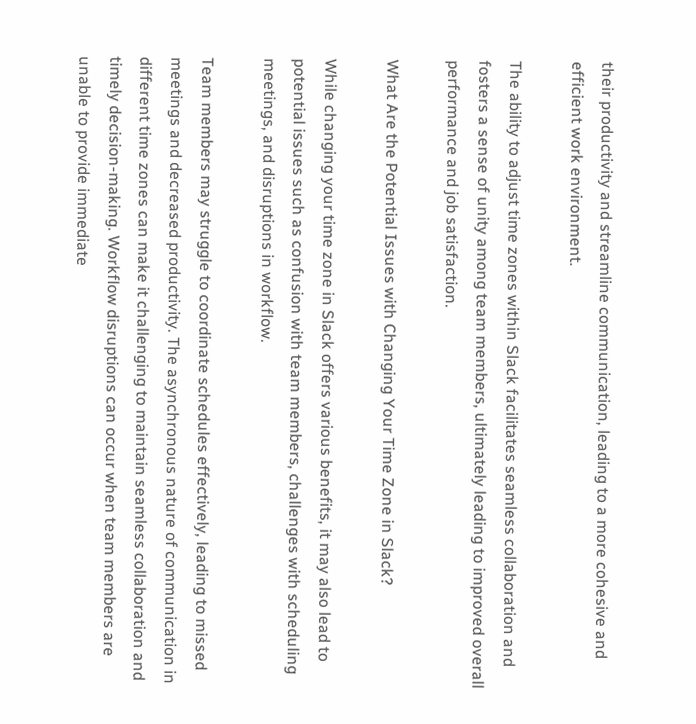their productivity and streamline communication, leading to a more cohesive and efficient work environment.

The ability to adjust time zones within Slack facilitates seamless collaboration and fosters a sense of unity among team members, ultimately leading to improved overall performance and job satisfaction.

What Are the Potential Issues with Changing Your Time Zone in Slack?

While changing your time zone in Slack offers various benefits, it may also lead to potential issues such as confusion with team members, challenges with scheduling meetings, and disruptions in workflow.

Team members may struggle to coordinate schedules effectively, leading to missed meetings and decreased productivity. The asynchronous nature of communication in different time zones can make it challenging to maintain seamless collaboration and timely decision-making. Workflow disruptions can occur when team members are unable to provide immediate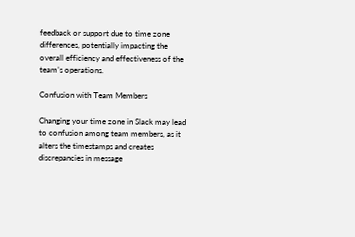feedback or support due to time zone differences, potentially impacting the overall efficiency and effectiveness of the team’s operations.

Confusion with Team Members

Changing your time zone in Slack may lead to confusion among team members, as it alters the timestamps and creates discrepancies in message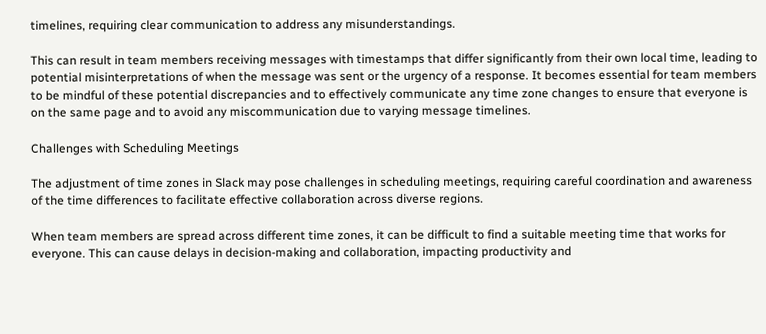timelines, requiring clear communication to address any misunderstandings.

This can result in team members receiving messages with timestamps that differ significantly from their own local time, leading to potential misinterpretations of when the message was sent or the urgency of a response. It becomes essential for team members to be mindful of these potential discrepancies and to effectively communicate any time zone changes to ensure that everyone is on the same page and to avoid any miscommunication due to varying message timelines.

Challenges with Scheduling Meetings

The adjustment of time zones in Slack may pose challenges in scheduling meetings, requiring careful coordination and awareness of the time differences to facilitate effective collaboration across diverse regions.

When team members are spread across different time zones, it can be difficult to find a suitable meeting time that works for everyone. This can cause delays in decision-making and collaboration, impacting productivity and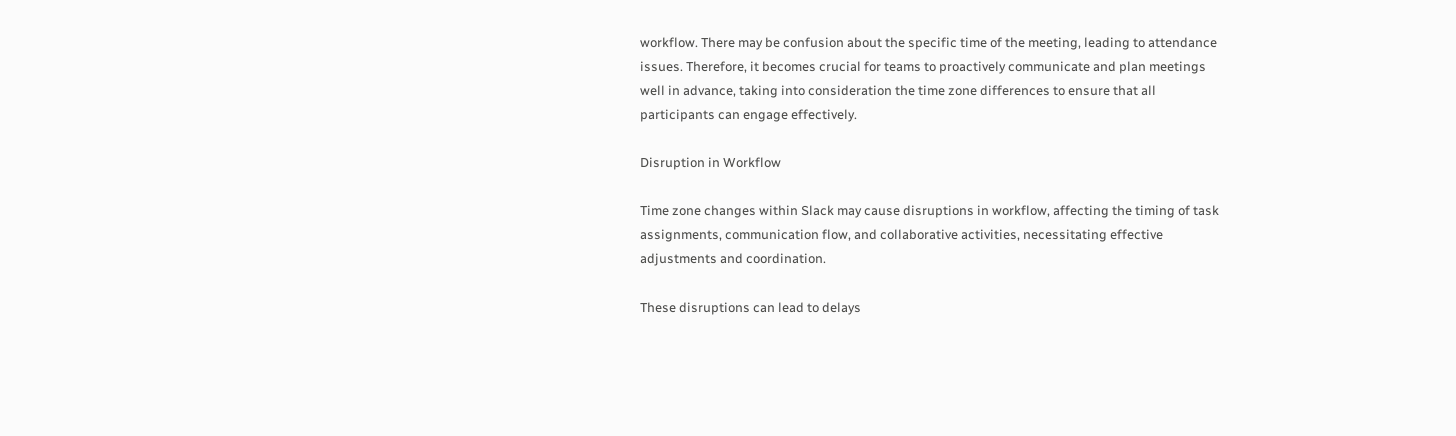workflow. There may be confusion about the specific time of the meeting, leading to attendance issues. Therefore, it becomes crucial for teams to proactively communicate and plan meetings well in advance, taking into consideration the time zone differences to ensure that all participants can engage effectively.

Disruption in Workflow

Time zone changes within Slack may cause disruptions in workflow, affecting the timing of task assignments, communication flow, and collaborative activities, necessitating effective adjustments and coordination.

These disruptions can lead to delays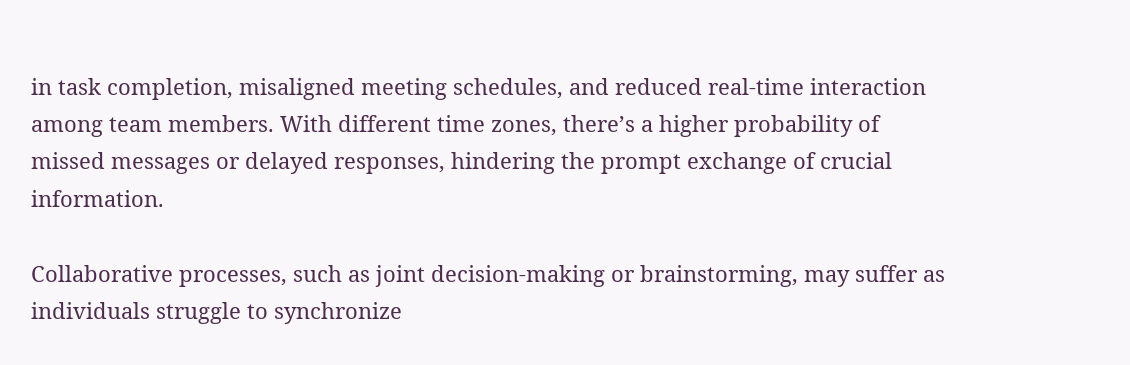in task completion, misaligned meeting schedules, and reduced real-time interaction among team members. With different time zones, there’s a higher probability of missed messages or delayed responses, hindering the prompt exchange of crucial information.

Collaborative processes, such as joint decision-making or brainstorming, may suffer as individuals struggle to synchronize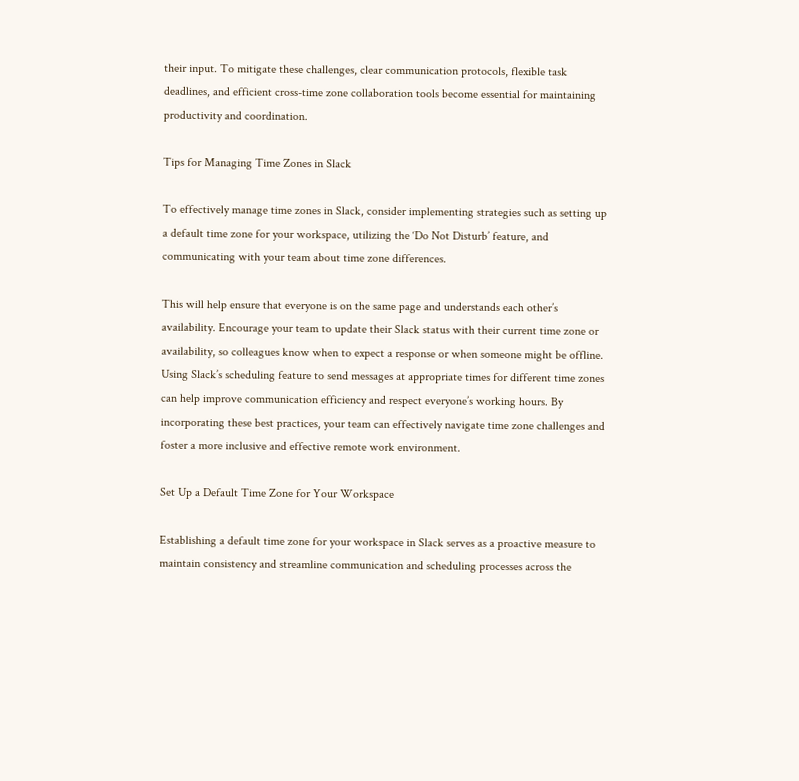their input. To mitigate these challenges, clear communication protocols, flexible task deadlines, and efficient cross-time zone collaboration tools become essential for maintaining productivity and coordination.

Tips for Managing Time Zones in Slack

To effectively manage time zones in Slack, consider implementing strategies such as setting up a default time zone for your workspace, utilizing the ‘Do Not Disturb’ feature, and communicating with your team about time zone differences.

This will help ensure that everyone is on the same page and understands each other’s availability. Encourage your team to update their Slack status with their current time zone or availability, so colleagues know when to expect a response or when someone might be offline. Using Slack’s scheduling feature to send messages at appropriate times for different time zones can help improve communication efficiency and respect everyone’s working hours. By incorporating these best practices, your team can effectively navigate time zone challenges and foster a more inclusive and effective remote work environment.

Set Up a Default Time Zone for Your Workspace

Establishing a default time zone for your workspace in Slack serves as a proactive measure to maintain consistency and streamline communication and scheduling processes across the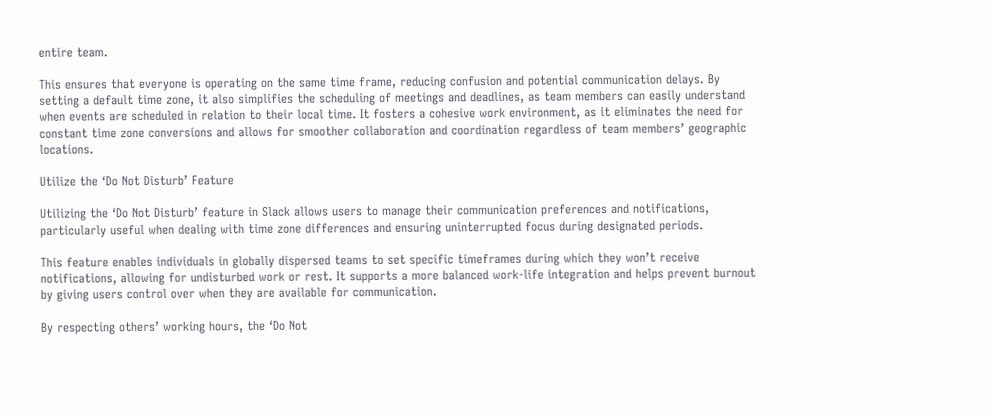entire team.

This ensures that everyone is operating on the same time frame, reducing confusion and potential communication delays. By setting a default time zone, it also simplifies the scheduling of meetings and deadlines, as team members can easily understand when events are scheduled in relation to their local time. It fosters a cohesive work environment, as it eliminates the need for constant time zone conversions and allows for smoother collaboration and coordination regardless of team members’ geographic locations.

Utilize the ‘Do Not Disturb’ Feature

Utilizing the ‘Do Not Disturb’ feature in Slack allows users to manage their communication preferences and notifications, particularly useful when dealing with time zone differences and ensuring uninterrupted focus during designated periods.

This feature enables individuals in globally dispersed teams to set specific timeframes during which they won’t receive notifications, allowing for undisturbed work or rest. It supports a more balanced work-life integration and helps prevent burnout by giving users control over when they are available for communication.

By respecting others’ working hours, the ‘Do Not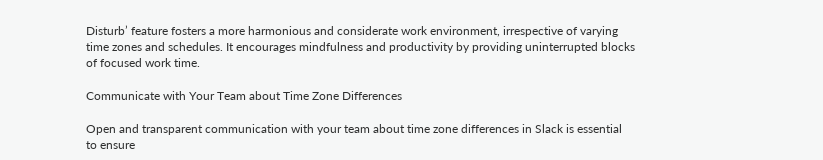Disturb’ feature fosters a more harmonious and considerate work environment, irrespective of varying time zones and schedules. It encourages mindfulness and productivity by providing uninterrupted blocks of focused work time.

Communicate with Your Team about Time Zone Differences

Open and transparent communication with your team about time zone differences in Slack is essential to ensure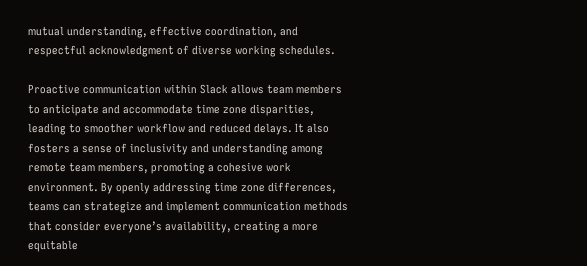mutual understanding, effective coordination, and respectful acknowledgment of diverse working schedules.

Proactive communication within Slack allows team members to anticipate and accommodate time zone disparities, leading to smoother workflow and reduced delays. It also fosters a sense of inclusivity and understanding among remote team members, promoting a cohesive work environment. By openly addressing time zone differences, teams can strategize and implement communication methods that consider everyone’s availability, creating a more equitable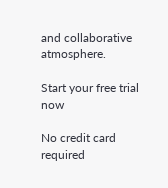and collaborative atmosphere.

Start your free trial now

No credit card required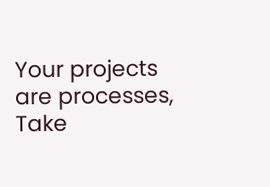Your projects are processes, Take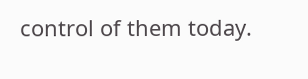control of them today.